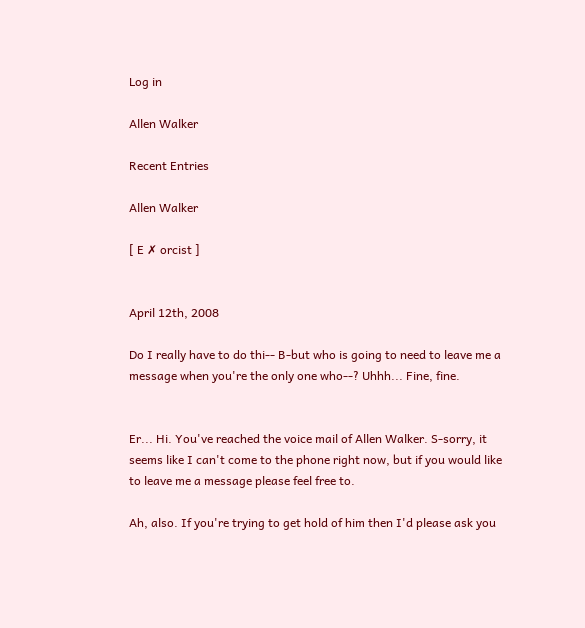Log in

Allen Walker

Recent Entries

Allen Walker

[ E ✗ orcist ]


April 12th, 2008

Do I really have to do thi-- B-but who is going to need to leave me a message when you're the only one who--? Uhhh... Fine, fine.


Er... Hi. You've reached the voice mail of Allen Walker. S-sorry, it seems like I can't come to the phone right now, but if you would like to leave me a message please feel free to.

Ah, also. If you're trying to get hold of him then I'd please ask you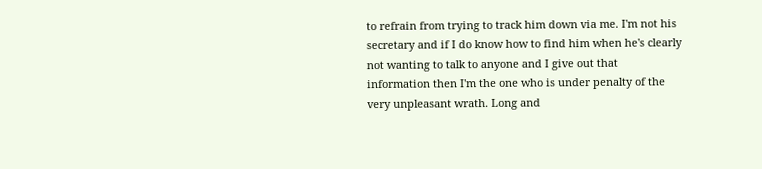to refrain from trying to track him down via me. I'm not his secretary and if I do know how to find him when he's clearly not wanting to talk to anyone and I give out that information then I'm the one who is under penalty of the very unpleasant wrath. Long and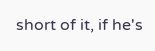short of it, if he's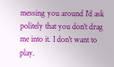messing you around I'd ask politely that you don't drag me into it. I don't want to play.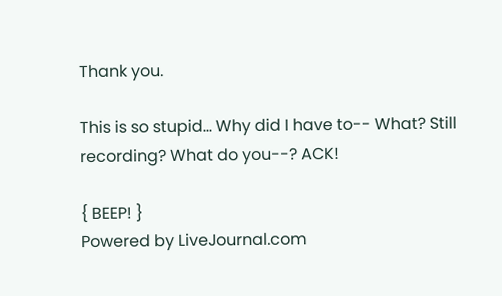Thank you.

This is so stupid... Why did I have to-- What? Still recording? What do you--? ACK!

{ BEEP! }
Powered by LiveJournal.com